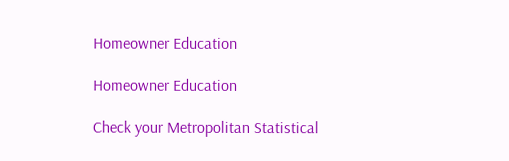Homeowner Education

Homeowner Education

Check your Metropolitan Statistical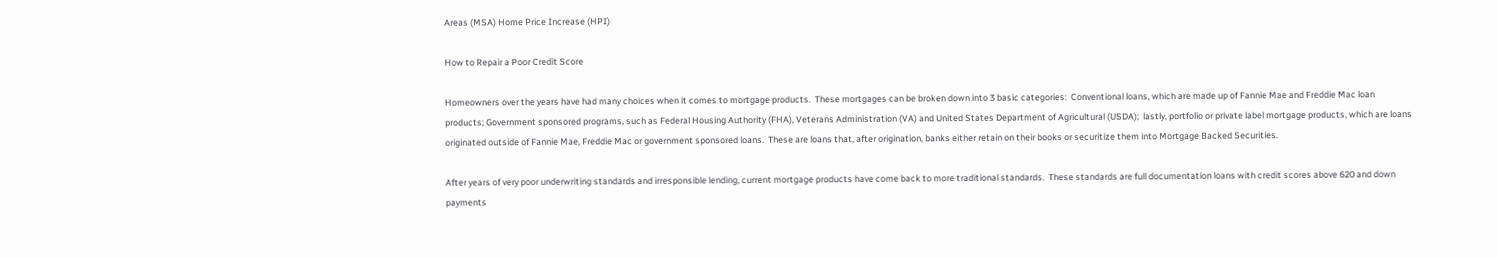Areas (MSA) Home Price Increase (HPI)

How to Repair a Poor Credit Score

Homeowners over the years have had many choices when it comes to mortgage products.  These mortgages can be broken down into 3 basic categories:  Conventional loans, which are made up of Fannie Mae and Freddie Mac loan products; Government sponsored programs, such as Federal Housing Authority (FHA), Veterans Administration (VA) and United States Department of Agricultural (USDA);  lastly, portfolio or private label mortgage products, which are loans originated outside of Fannie Mae, Freddie Mac or government sponsored loans.  These are loans that, after origination, banks either retain on their books or securitize them into Mortgage Backed Securities.

After years of very poor underwriting standards and irresponsible lending, current mortgage products have come back to more traditional standards.  These standards are full documentation loans with credit scores above 620 and down payments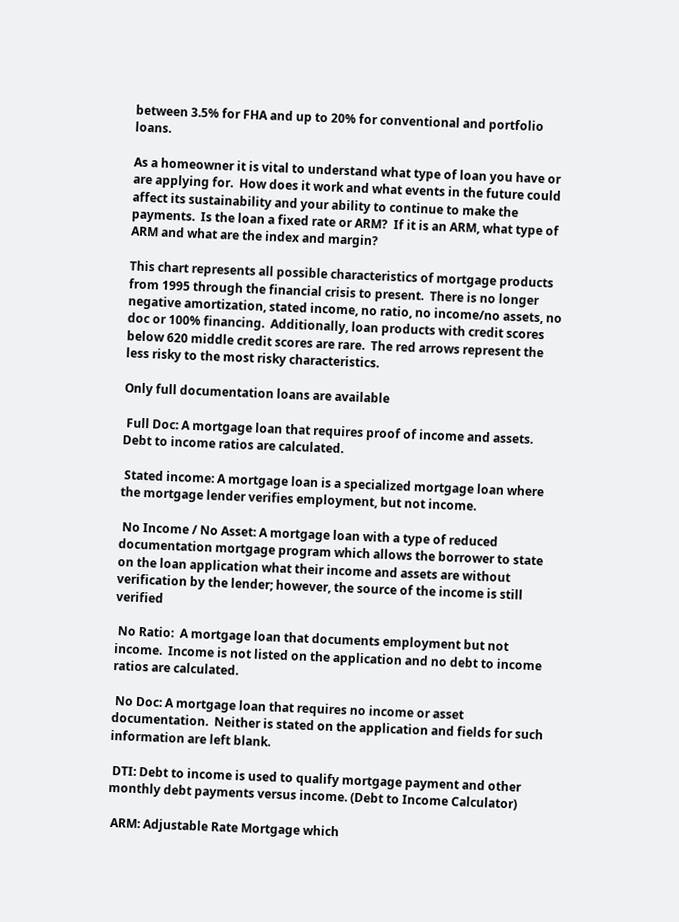between 3.5% for FHA and up to 20% for conventional and portfolio loans.

As a homeowner it is vital to understand what type of loan you have or are applying for.  How does it work and what events in the future could affect its sustainability and your ability to continue to make the payments.  Is the loan a fixed rate or ARM?  If it is an ARM, what type of ARM and what are the index and margin?

This chart represents all possible characteristics of mortgage products from 1995 through the financial crisis to present.  There is no longer negative amortization, stated income, no ratio, no income/no assets, no doc or 100% financing.  Additionally, loan products with credit scores below 620 middle credit scores are rare.  The red arrows represent the less risky to the most risky characteristics.

Only full documentation loans are available

 Full Doc: A mortgage loan that requires proof of income and assets.  Debt to income ratios are calculated.

 Stated income: A mortgage loan is a specialized mortgage loan where the mortgage lender verifies employment, but not income.

 No Income / No Asset: A mortgage loan with a type of reduced documentation mortgage program which allows the borrower to state on the loan application what their income and assets are without verification by the lender; however, the source of the income is still verified

 No Ratio:  A mortgage loan that documents employment but not income.  Income is not listed on the application and no debt to income ratios are calculated.

 No Doc: A mortgage loan that requires no income or asset documentation.  Neither is stated on the application and fields for such information are left blank.

 DTI: Debt to income is used to qualify mortgage payment and other monthly debt payments versus income. (Debt to Income Calculator)

 ARM: Adjustable Rate Mortgage which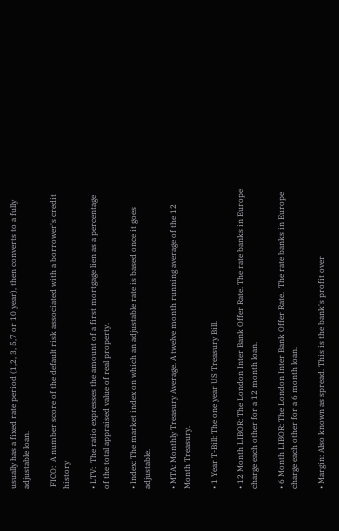usually has a fixed rate period (1,2, 3, 5,7 or 10 year), then converts to a fully adjustable loan.

 FICO:  A number score of the default risk associated with a borrower's credit history

• LTV:  The ratio expresses the amount of a first mortgage lien as a percentage of the total appraised value of real property.

• Index: The market index on which an adjustable rate is based once it goes adjustable.

• MTA: Monthly Treasury Average. A twelve month running average of the 12 Month Treasury.

• 1 Year T-Bill: The one year US Treasury Bill.

• 12 Month LIBOR: The London Inter Bank Offer Rate. The rate banks in Europe charge each other for a 12 month loan.

• 6 Month LIBOR: The London Inter Bank Offer Rate.  The rate banks in Europe charge each other for a 6 month loan.

• Margin: Also known as spread. This is the bank's profit over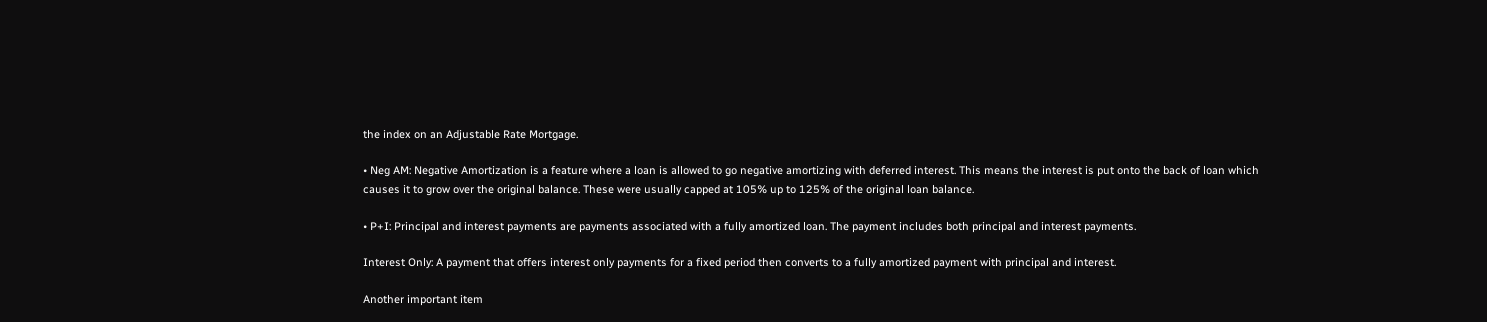the index on an Adjustable Rate Mortgage.

• Neg AM: Negative Amortization is a feature where a loan is allowed to go negative amortizing with deferred interest. This means the interest is put onto the back of loan which causes it to grow over the original balance. These were usually capped at 105% up to 125% of the original loan balance.

• P+I: Principal and interest payments are payments associated with a fully amortized loan. The payment includes both principal and interest payments.

Interest Only: A payment that offers interest only payments for a fixed period then converts to a fully amortized payment with principal and interest.

Another important item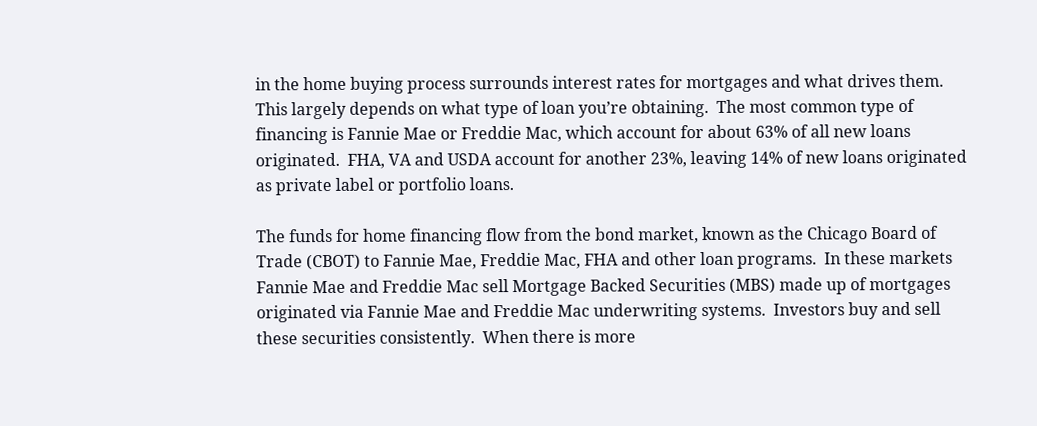in the home buying process surrounds interest rates for mortgages and what drives them.  This largely depends on what type of loan you’re obtaining.  The most common type of financing is Fannie Mae or Freddie Mac, which account for about 63% of all new loans originated.  FHA, VA and USDA account for another 23%, leaving 14% of new loans originated as private label or portfolio loans.

The funds for home financing flow from the bond market, known as the Chicago Board of Trade (CBOT) to Fannie Mae, Freddie Mac, FHA and other loan programs.  In these markets Fannie Mae and Freddie Mac sell Mortgage Backed Securities (MBS) made up of mortgages originated via Fannie Mae and Freddie Mac underwriting systems.  Investors buy and sell these securities consistently.  When there is more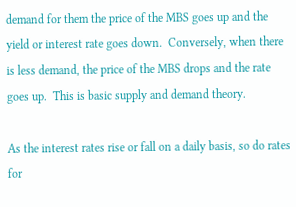demand for them the price of the MBS goes up and the yield or interest rate goes down.  Conversely, when there is less demand, the price of the MBS drops and the rate goes up.  This is basic supply and demand theory.

As the interest rates rise or fall on a daily basis, so do rates for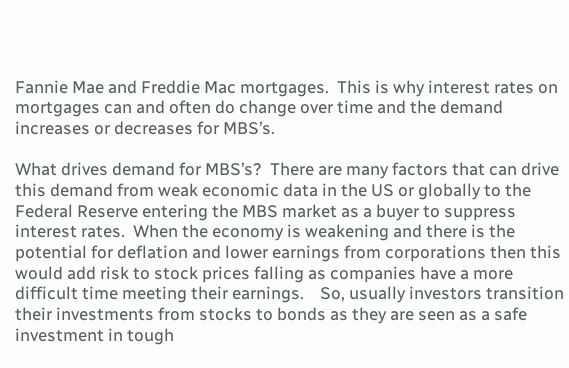Fannie Mae and Freddie Mac mortgages.  This is why interest rates on mortgages can and often do change over time and the demand increases or decreases for MBS’s.

What drives demand for MBS’s?  There are many factors that can drive this demand from weak economic data in the US or globally to the Federal Reserve entering the MBS market as a buyer to suppress interest rates.  When the economy is weakening and there is the potential for deflation and lower earnings from corporations then this would add risk to stock prices falling as companies have a more difficult time meeting their earnings.    So, usually investors transition their investments from stocks to bonds as they are seen as a safe investment in tough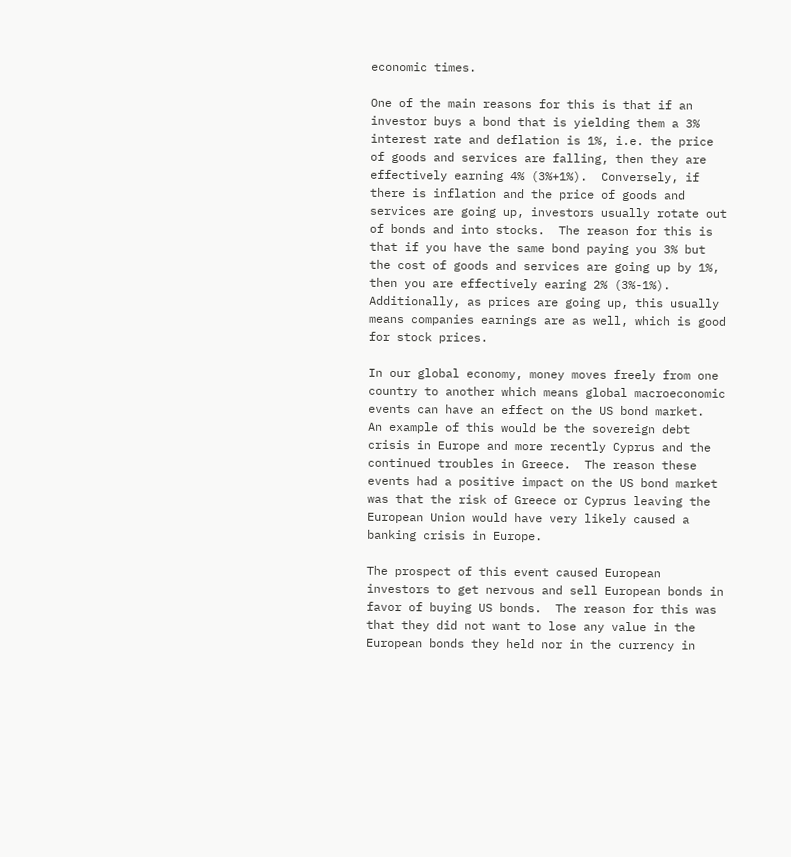economic times.

One of the main reasons for this is that if an investor buys a bond that is yielding them a 3% interest rate and deflation is 1%, i.e. the price of goods and services are falling, then they are effectively earning 4% (3%+1%).  Conversely, if there is inflation and the price of goods and services are going up, investors usually rotate out of bonds and into stocks.  The reason for this is that if you have the same bond paying you 3% but the cost of goods and services are going up by 1%, then you are effectively earing 2% (3%-1%).  Additionally, as prices are going up, this usually means companies earnings are as well, which is good for stock prices.

In our global economy, money moves freely from one country to another which means global macroeconomic events can have an effect on the US bond market.  An example of this would be the sovereign debt crisis in Europe and more recently Cyprus and the continued troubles in Greece.  The reason these events had a positive impact on the US bond market was that the risk of Greece or Cyprus leaving the European Union would have very likely caused a banking crisis in Europe.

The prospect of this event caused European investors to get nervous and sell European bonds in favor of buying US bonds.  The reason for this was that they did not want to lose any value in the European bonds they held nor in the currency in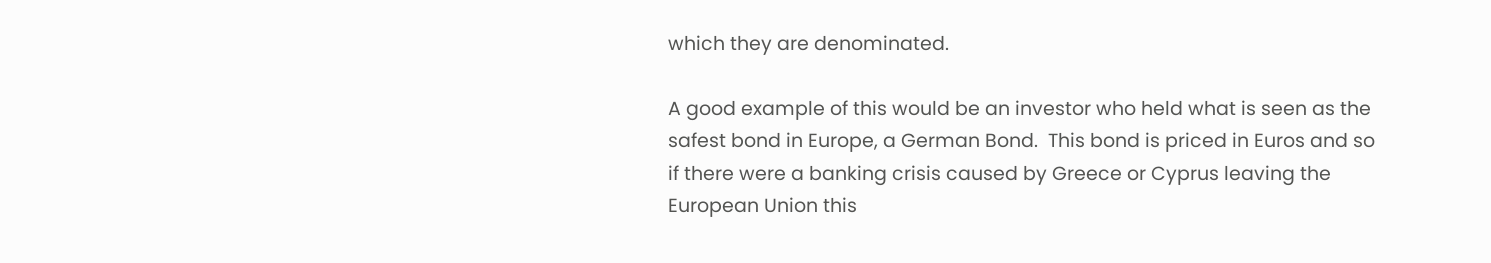which they are denominated.

A good example of this would be an investor who held what is seen as the safest bond in Europe, a German Bond.  This bond is priced in Euros and so if there were a banking crisis caused by Greece or Cyprus leaving the European Union this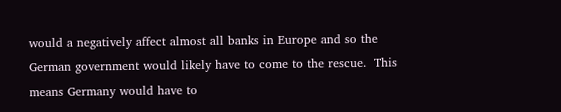would a negatively affect almost all banks in Europe and so the German government would likely have to come to the rescue.  This means Germany would have to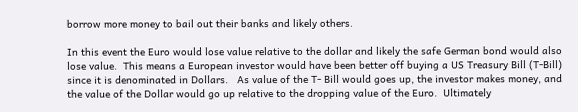borrow more money to bail out their banks and likely others.

In this event the Euro would lose value relative to the dollar and likely the safe German bond would also lose value.  This means a European investor would have been better off buying a US Treasury Bill (T-Bill) since it is denominated in Dollars.   As value of the T- Bill would goes up, the investor makes money, and the value of the Dollar would go up relative to the dropping value of the Euro.  Ultimately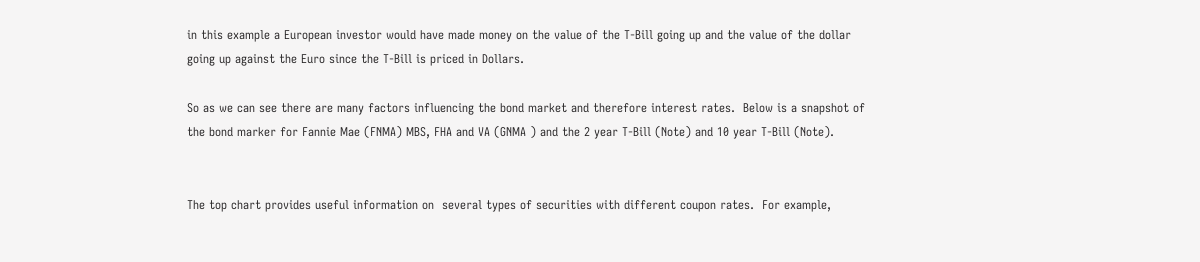in this example a European investor would have made money on the value of the T-Bill going up and the value of the dollar going up against the Euro since the T-Bill is priced in Dollars.

So as we can see there are many factors influencing the bond market and therefore interest rates.  Below is a snapshot of the bond marker for Fannie Mae (FNMA) MBS, FHA and VA (GNMA ) and the 2 year T-Bill (Note) and 10 year T-Bill (Note).


The top chart provides useful information on  several types of securities with different coupon rates.  For example,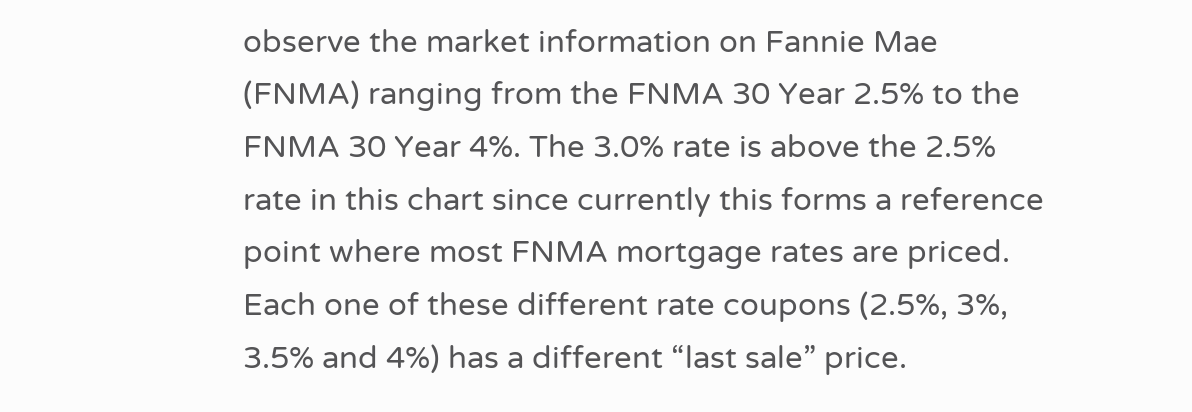observe the market information on Fannie Mae (FNMA) ranging from the FNMA 30 Year 2.5% to the FNMA 30 Year 4%. The 3.0% rate is above the 2.5% rate in this chart since currently this forms a reference point where most FNMA mortgage rates are priced.  Each one of these different rate coupons (2.5%, 3%, 3.5% and 4%) has a different “last sale” price.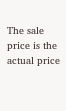The sale price is the actual price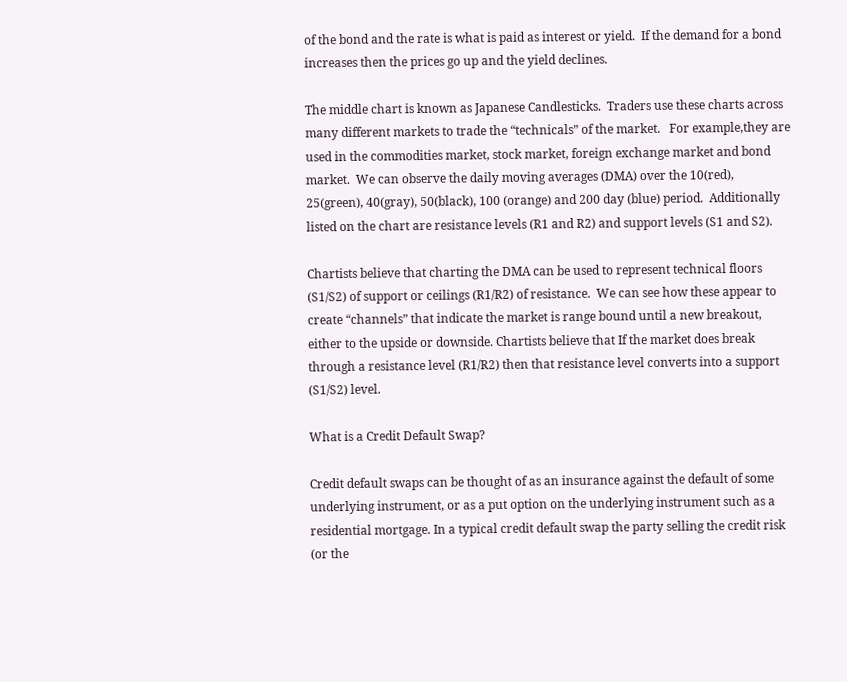of the bond and the rate is what is paid as interest or yield.  If the demand for a bond increases then the prices go up and the yield declines.

The middle chart is known as Japanese Candlesticks.  Traders use these charts across many different markets to trade the “technicals” of the market.   For example,they are used in the commodities market, stock market, foreign exchange market and bond market.  We can observe the daily moving averages (DMA) over the 10(red), 25(green), 40(gray), 50(black), 100 (orange) and 200 day (blue) period.  Additionally listed on the chart are resistance levels (R1 and R2) and support levels (S1 and S2).

Chartists believe that charting the DMA can be used to represent technical floors (S1/S2) of support or ceilings (R1/R2) of resistance.  We can see how these appear to create “channels” that indicate the market is range bound until a new breakout, either to the upside or downside. Chartists believe that If the market does break through a resistance level (R1/R2) then that resistance level converts into a support (S1/S2) level.

What is a Credit Default Swap?

Credit default swaps can be thought of as an insurance against the default of some underlying instrument, or as a put option on the underlying instrument such as a residential mortgage. In a typical credit default swap the party selling the credit risk (or the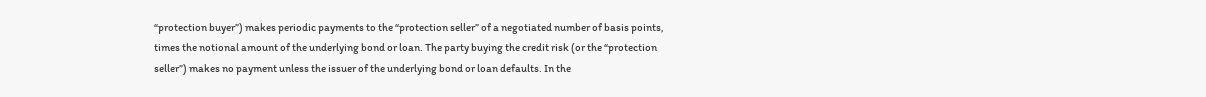“protection buyer”) makes periodic payments to the “protection seller” of a negotiated number of basis points, times the notional amount of the underlying bond or loan. The party buying the credit risk (or the “protection seller”) makes no payment unless the issuer of the underlying bond or loan defaults. In the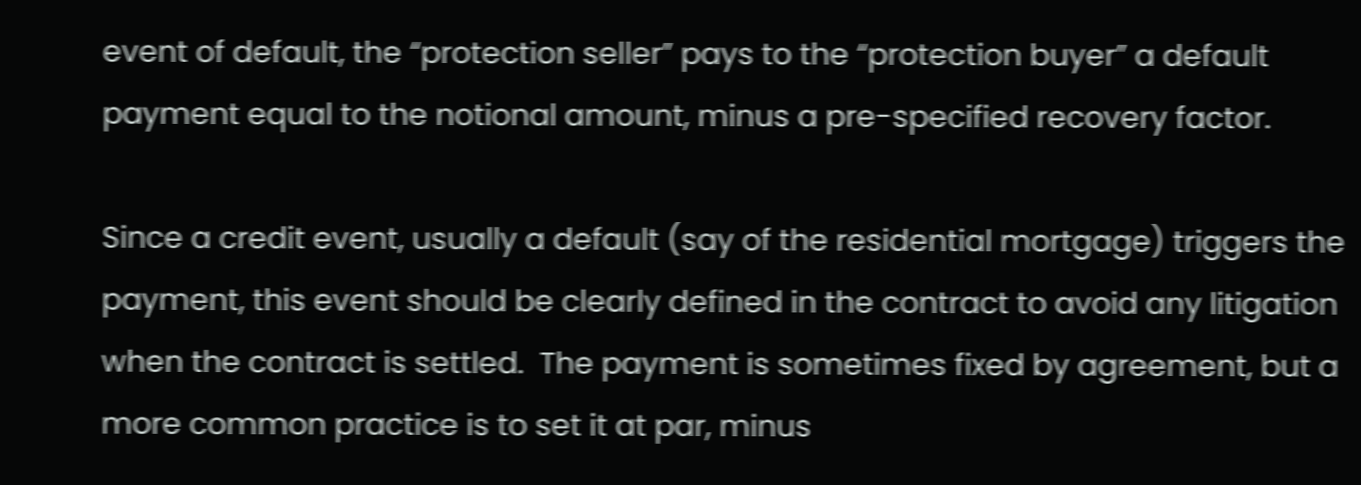event of default, the “protection seller” pays to the “protection buyer” a default payment equal to the notional amount, minus a pre-specified recovery factor.

Since a credit event, usually a default (say of the residential mortgage) triggers the payment, this event should be clearly defined in the contract to avoid any litigation when the contract is settled.  The payment is sometimes fixed by agreement, but a more common practice is to set it at par, minus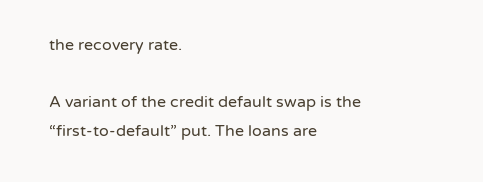the recovery rate.

A variant of the credit default swap is the “first-to-default” put. The loans are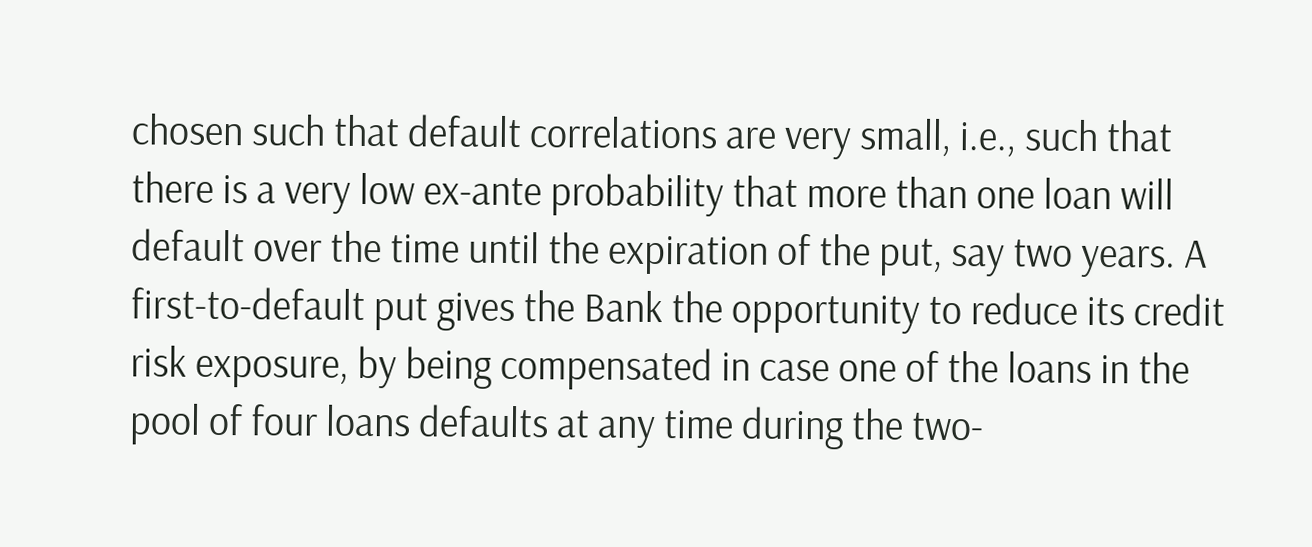chosen such that default correlations are very small, i.e., such that there is a very low ex-ante probability that more than one loan will default over the time until the expiration of the put, say two years. A first-to-default put gives the Bank the opportunity to reduce its credit risk exposure, by being compensated in case one of the loans in the pool of four loans defaults at any time during the two-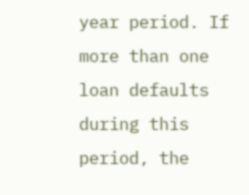year period. If more than one loan defaults during this period, the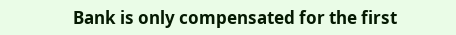Bank is only compensated for the first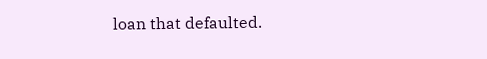loan that defaulted.